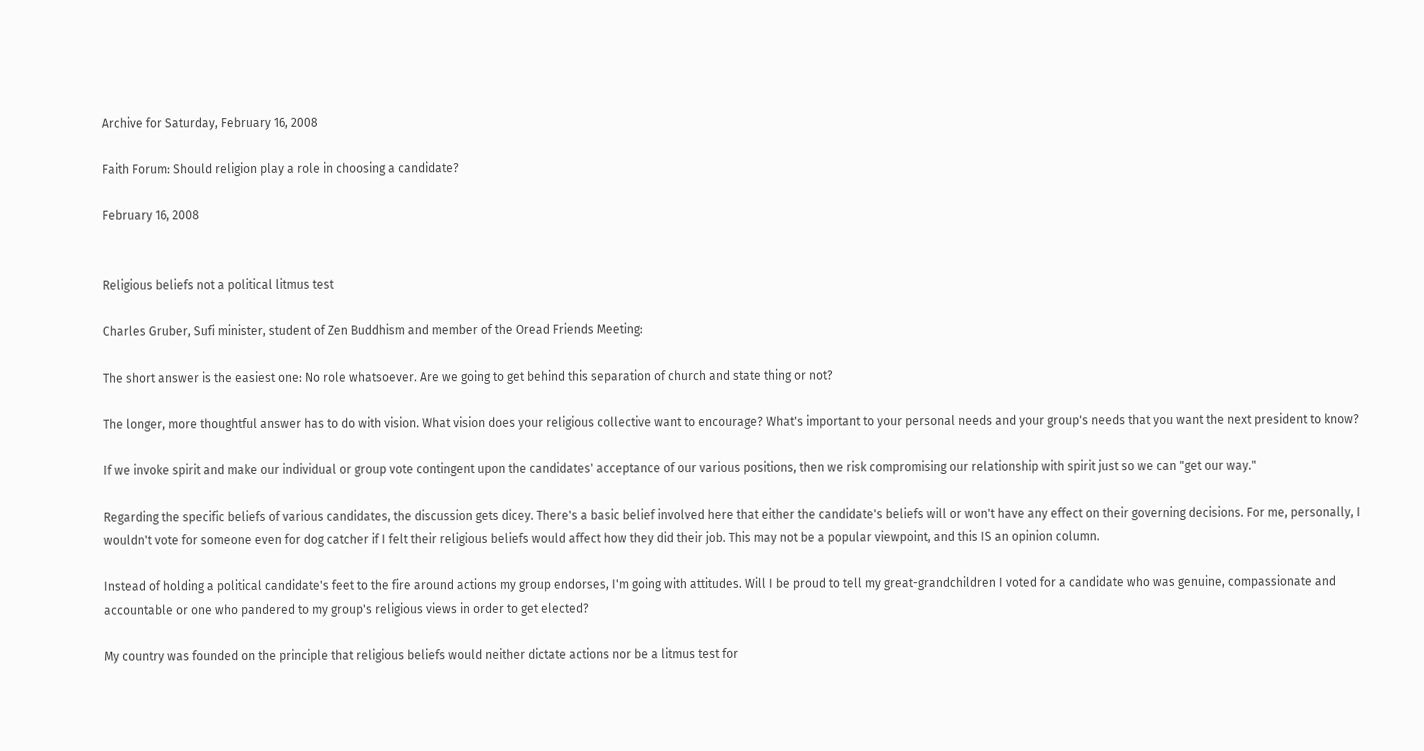Archive for Saturday, February 16, 2008

Faith Forum: Should religion play a role in choosing a candidate?

February 16, 2008


Religious beliefs not a political litmus test

Charles Gruber, Sufi minister, student of Zen Buddhism and member of the Oread Friends Meeting:

The short answer is the easiest one: No role whatsoever. Are we going to get behind this separation of church and state thing or not?

The longer, more thoughtful answer has to do with vision. What vision does your religious collective want to encourage? What's important to your personal needs and your group's needs that you want the next president to know?

If we invoke spirit and make our individual or group vote contingent upon the candidates' acceptance of our various positions, then we risk compromising our relationship with spirit just so we can "get our way."

Regarding the specific beliefs of various candidates, the discussion gets dicey. There's a basic belief involved here that either the candidate's beliefs will or won't have any effect on their governing decisions. For me, personally, I wouldn't vote for someone even for dog catcher if I felt their religious beliefs would affect how they did their job. This may not be a popular viewpoint, and this IS an opinion column.

Instead of holding a political candidate's feet to the fire around actions my group endorses, I'm going with attitudes. Will I be proud to tell my great-grandchildren I voted for a candidate who was genuine, compassionate and accountable or one who pandered to my group's religious views in order to get elected?

My country was founded on the principle that religious beliefs would neither dictate actions nor be a litmus test for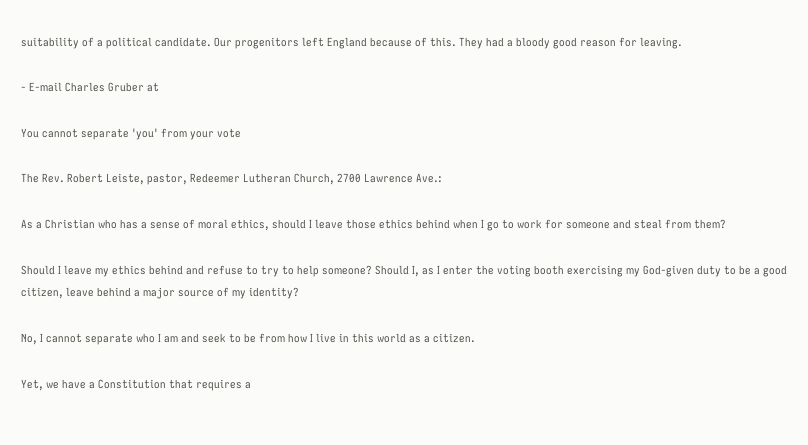suitability of a political candidate. Our progenitors left England because of this. They had a bloody good reason for leaving.

- E-mail Charles Gruber at

You cannot separate 'you' from your vote

The Rev. Robert Leiste, pastor, Redeemer Lutheran Church, 2700 Lawrence Ave.:

As a Christian who has a sense of moral ethics, should I leave those ethics behind when I go to work for someone and steal from them?

Should I leave my ethics behind and refuse to try to help someone? Should I, as I enter the voting booth exercising my God-given duty to be a good citizen, leave behind a major source of my identity?

No, I cannot separate who I am and seek to be from how I live in this world as a citizen.

Yet, we have a Constitution that requires a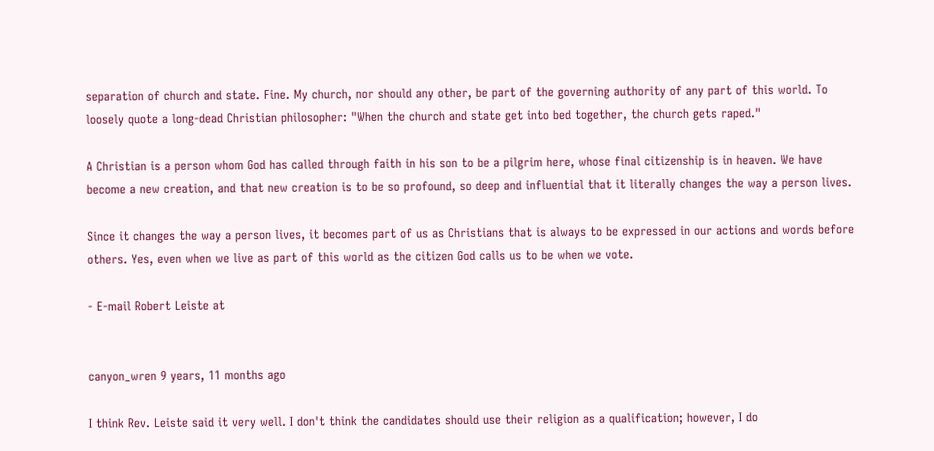separation of church and state. Fine. My church, nor should any other, be part of the governing authority of any part of this world. To loosely quote a long-dead Christian philosopher: "When the church and state get into bed together, the church gets raped."

A Christian is a person whom God has called through faith in his son to be a pilgrim here, whose final citizenship is in heaven. We have become a new creation, and that new creation is to be so profound, so deep and influential that it literally changes the way a person lives.

Since it changes the way a person lives, it becomes part of us as Christians that is always to be expressed in our actions and words before others. Yes, even when we live as part of this world as the citizen God calls us to be when we vote.

- E-mail Robert Leiste at


canyon_wren 9 years, 11 months ago

I think Rev. Leiste said it very well. I don't think the candidates should use their religion as a qualification; however, I do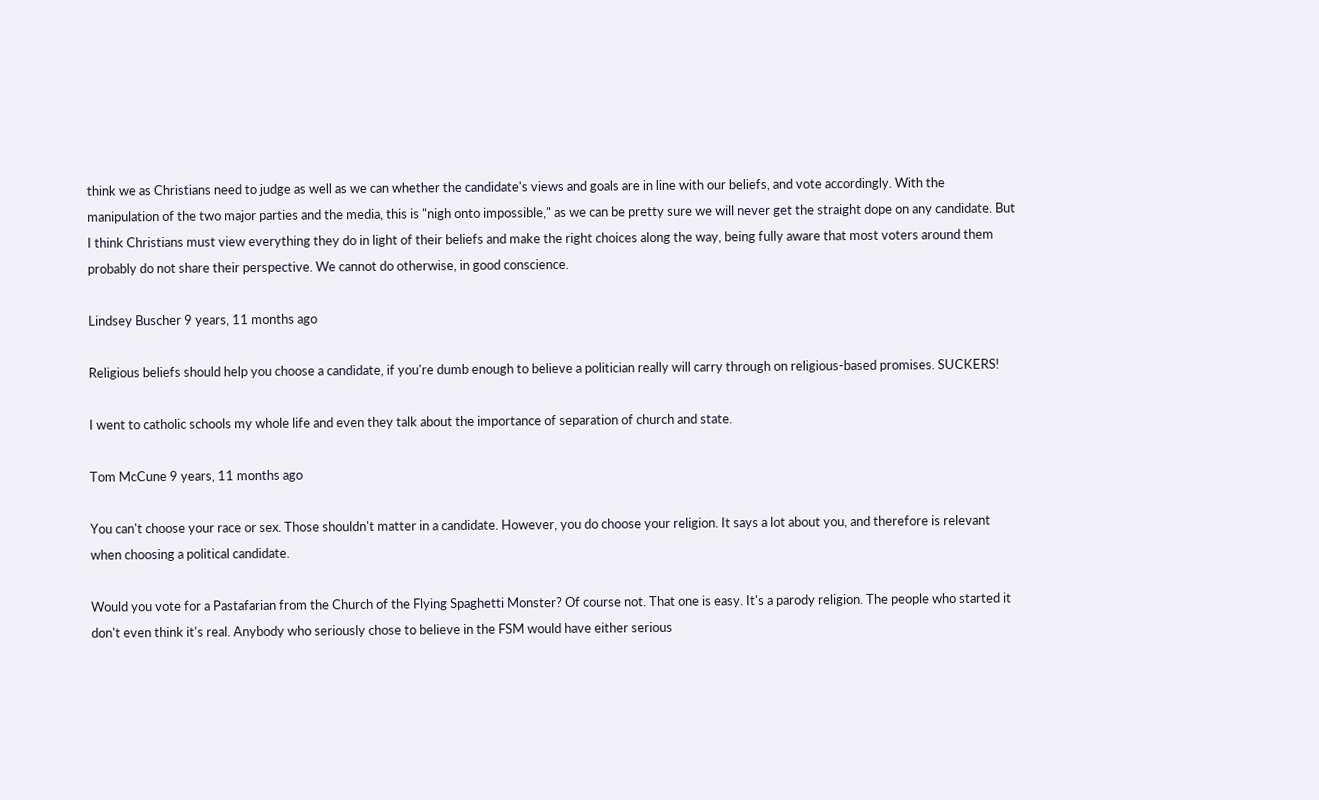think we as Christians need to judge as well as we can whether the candidate's views and goals are in line with our beliefs, and vote accordingly. With the manipulation of the two major parties and the media, this is "nigh onto impossible," as we can be pretty sure we will never get the straight dope on any candidate. But I think Christians must view everything they do in light of their beliefs and make the right choices along the way, being fully aware that most voters around them probably do not share their perspective. We cannot do otherwise, in good conscience.

Lindsey Buscher 9 years, 11 months ago

Religious beliefs should help you choose a candidate, if you're dumb enough to believe a politician really will carry through on religious-based promises. SUCKERS!

I went to catholic schools my whole life and even they talk about the importance of separation of church and state.

Tom McCune 9 years, 11 months ago

You can't choose your race or sex. Those shouldn't matter in a candidate. However, you do choose your religion. It says a lot about you, and therefore is relevant when choosing a political candidate.

Would you vote for a Pastafarian from the Church of the Flying Spaghetti Monster? Of course not. That one is easy. It's a parody religion. The people who started it don't even think it's real. Anybody who seriously chose to believe in the FSM would have either serious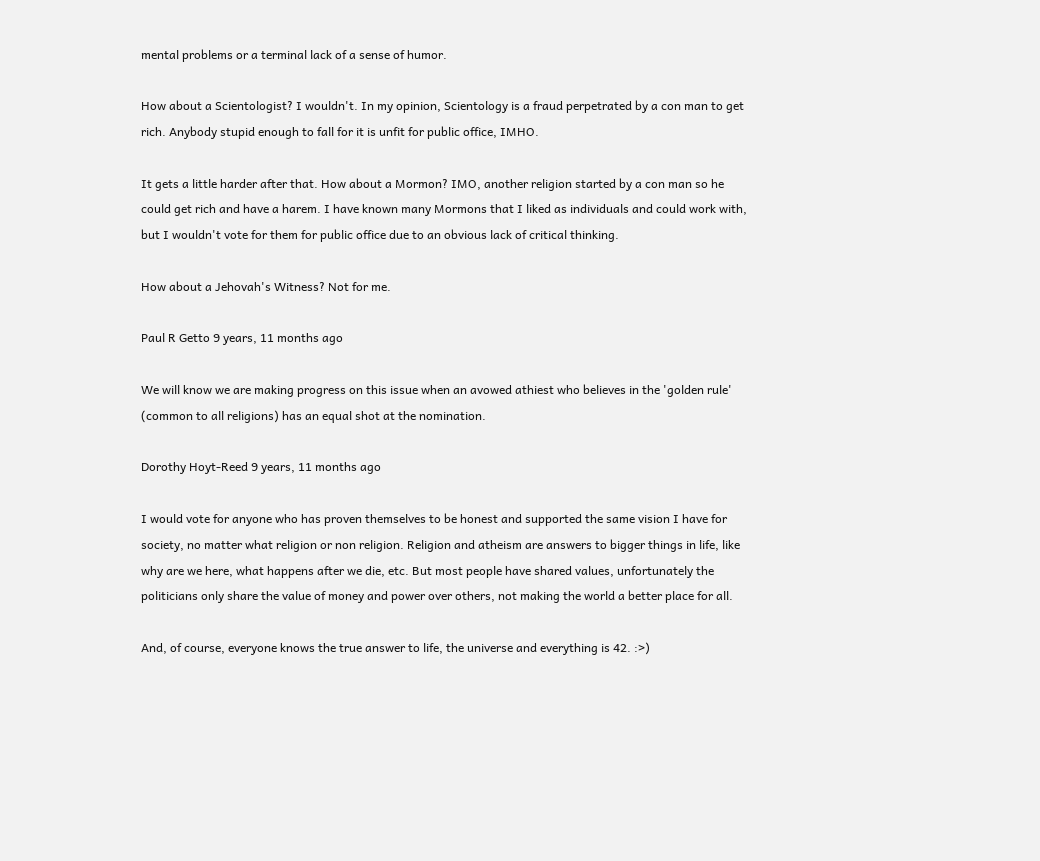mental problems or a terminal lack of a sense of humor.

How about a Scientologist? I wouldn't. In my opinion, Scientology is a fraud perpetrated by a con man to get rich. Anybody stupid enough to fall for it is unfit for public office, IMHO.

It gets a little harder after that. How about a Mormon? IMO, another religion started by a con man so he could get rich and have a harem. I have known many Mormons that I liked as individuals and could work with, but I wouldn't vote for them for public office due to an obvious lack of critical thinking.

How about a Jehovah's Witness? Not for me.

Paul R Getto 9 years, 11 months ago

We will know we are making progress on this issue when an avowed athiest who believes in the 'golden rule' (common to all religions) has an equal shot at the nomination.

Dorothy Hoyt-Reed 9 years, 11 months ago

I would vote for anyone who has proven themselves to be honest and supported the same vision I have for society, no matter what religion or non religion. Religion and atheism are answers to bigger things in life, like why are we here, what happens after we die, etc. But most people have shared values, unfortunately the politicians only share the value of money and power over others, not making the world a better place for all.

And, of course, everyone knows the true answer to life, the universe and everything is 42. :>)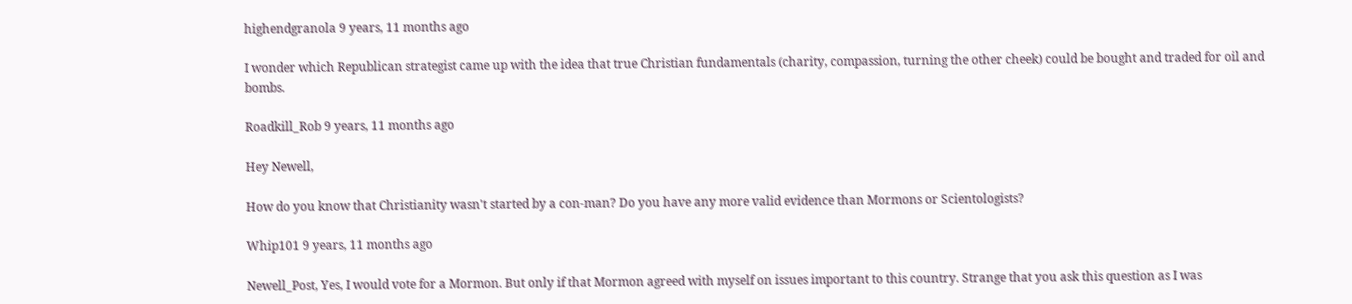highendgranola 9 years, 11 months ago

I wonder which Republican strategist came up with the idea that true Christian fundamentals (charity, compassion, turning the other cheek) could be bought and traded for oil and bombs.

Roadkill_Rob 9 years, 11 months ago

Hey Newell,

How do you know that Christianity wasn't started by a con-man? Do you have any more valid evidence than Mormons or Scientologists?

Whip101 9 years, 11 months ago

Newell_Post, Yes, I would vote for a Mormon. But only if that Mormon agreed with myself on issues important to this country. Strange that you ask this question as I was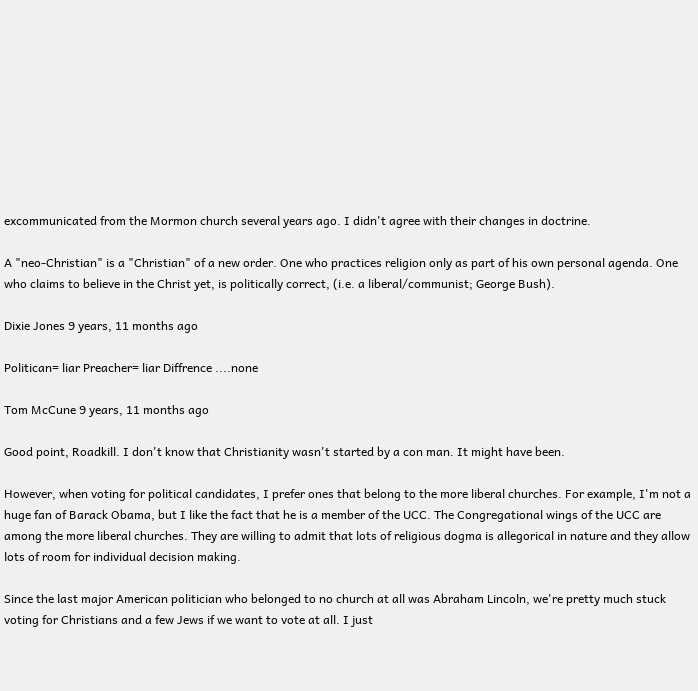excommunicated from the Mormon church several years ago. I didn't agree with their changes in doctrine.

A "neo-Christian" is a "Christian" of a new order. One who practices religion only as part of his own personal agenda. One who claims to believe in the Christ yet, is politically correct, (i.e. a liberal/communist; George Bush).

Dixie Jones 9 years, 11 months ago

Politican= liar Preacher= liar Diffrence ....none

Tom McCune 9 years, 11 months ago

Good point, Roadkill. I don't know that Christianity wasn't started by a con man. It might have been.

However, when voting for political candidates, I prefer ones that belong to the more liberal churches. For example, I'm not a huge fan of Barack Obama, but I like the fact that he is a member of the UCC. The Congregational wings of the UCC are among the more liberal churches. They are willing to admit that lots of religious dogma is allegorical in nature and they allow lots of room for individual decision making.

Since the last major American politician who belonged to no church at all was Abraham Lincoln, we're pretty much stuck voting for Christians and a few Jews if we want to vote at all. I just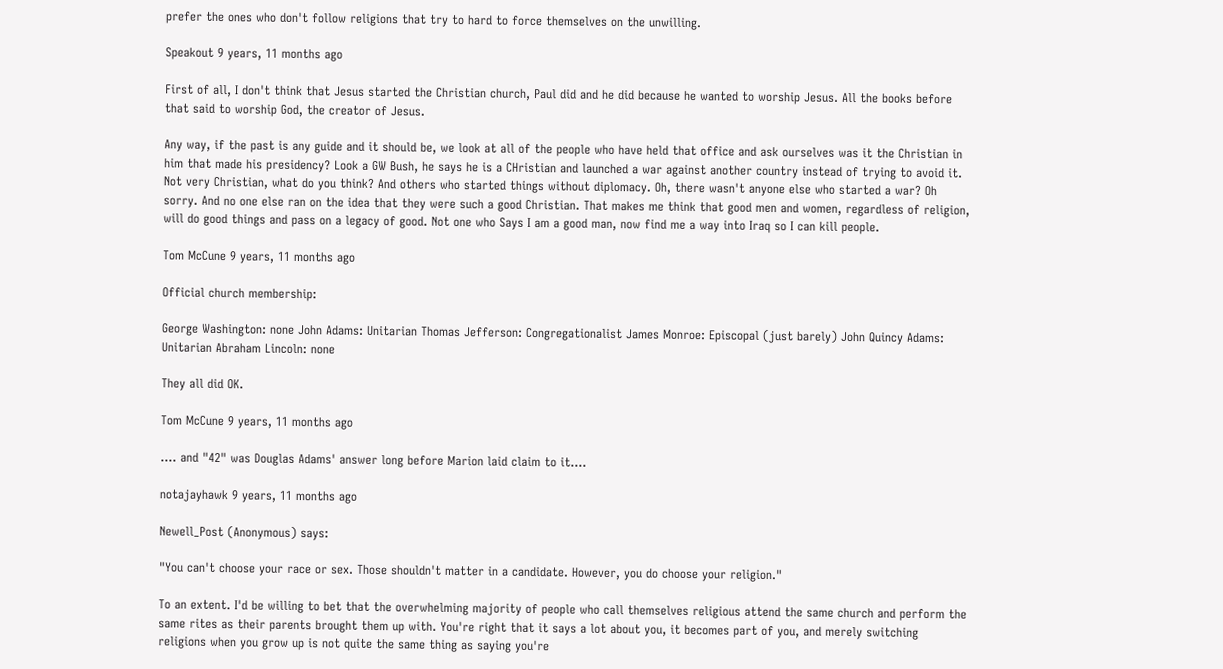prefer the ones who don't follow religions that try to hard to force themselves on the unwilling.

Speakout 9 years, 11 months ago

First of all, I don't think that Jesus started the Christian church, Paul did and he did because he wanted to worship Jesus. All the books before that said to worship God, the creator of Jesus.

Any way, if the past is any guide and it should be, we look at all of the people who have held that office and ask ourselves was it the Christian in him that made his presidency? Look a GW Bush, he says he is a CHristian and launched a war against another country instead of trying to avoid it. Not very Christian, what do you think? And others who started things without diplomacy. Oh, there wasn't anyone else who started a war? Oh sorry. And no one else ran on the idea that they were such a good Christian. That makes me think that good men and women, regardless of religion, will do good things and pass on a legacy of good. Not one who Says I am a good man, now find me a way into Iraq so I can kill people.

Tom McCune 9 years, 11 months ago

Official church membership:

George Washington: none John Adams: Unitarian Thomas Jefferson: Congregationalist James Monroe: Episcopal (just barely) John Quincy Adams: Unitarian Abraham Lincoln: none

They all did OK.

Tom McCune 9 years, 11 months ago

.... and "42" was Douglas Adams' answer long before Marion laid claim to it....

notajayhawk 9 years, 11 months ago

Newell_Post (Anonymous) says:

"You can't choose your race or sex. Those shouldn't matter in a candidate. However, you do choose your religion."

To an extent. I'd be willing to bet that the overwhelming majority of people who call themselves religious attend the same church and perform the same rites as their parents brought them up with. You're right that it says a lot about you, it becomes part of you, and merely switching religions when you grow up is not quite the same thing as saying you're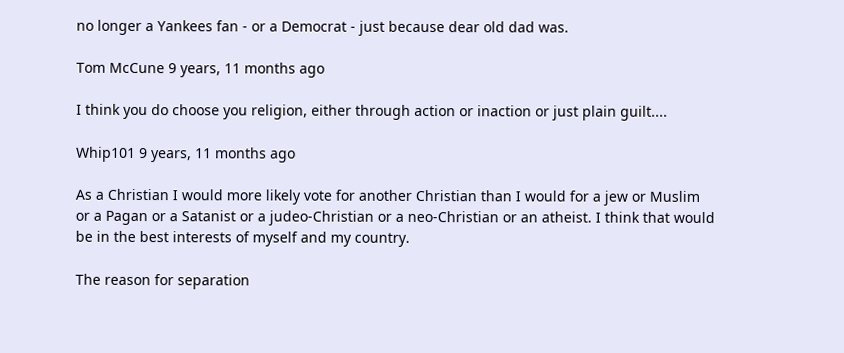no longer a Yankees fan - or a Democrat - just because dear old dad was.

Tom McCune 9 years, 11 months ago

I think you do choose you religion, either through action or inaction or just plain guilt....

Whip101 9 years, 11 months ago

As a Christian I would more likely vote for another Christian than I would for a jew or Muslim or a Pagan or a Satanist or a judeo-Christian or a neo-Christian or an atheist. I think that would be in the best interests of myself and my country.

The reason for separation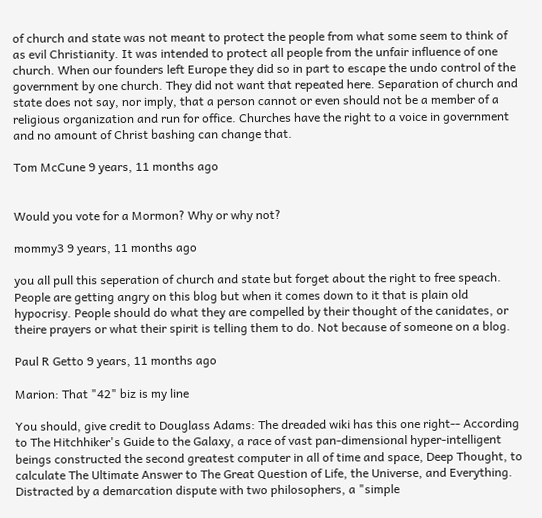of church and state was not meant to protect the people from what some seem to think of as evil Christianity. It was intended to protect all people from the unfair influence of one church. When our founders left Europe they did so in part to escape the undo control of the government by one church. They did not want that repeated here. Separation of church and state does not say, nor imply, that a person cannot or even should not be a member of a religious organization and run for office. Churches have the right to a voice in government and no amount of Christ bashing can change that.

Tom McCune 9 years, 11 months ago


Would you vote for a Mormon? Why or why not?

mommy3 9 years, 11 months ago

you all pull this seperation of church and state but forget about the right to free speach. People are getting angry on this blog but when it comes down to it that is plain old hypocrisy. People should do what they are compelled by their thought of the canidates, or theire prayers or what their spirit is telling them to do. Not because of someone on a blog.

Paul R Getto 9 years, 11 months ago

Marion: That "42" biz is my line

You should, give credit to Douglass Adams: The dreaded wiki has this one right-- According to The Hitchhiker's Guide to the Galaxy, a race of vast pan-dimensional hyper-intelligent beings constructed the second greatest computer in all of time and space, Deep Thought, to calculate The Ultimate Answer to The Great Question of Life, the Universe, and Everything. Distracted by a demarcation dispute with two philosophers, a "simple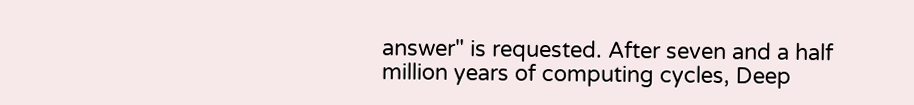answer" is requested. After seven and a half million years of computing cycles, Deep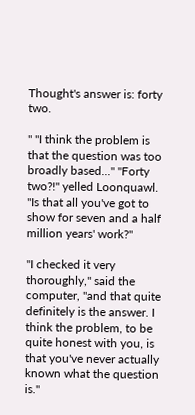Thought's answer is: forty two.

" "I think the problem is that the question was too broadly based..." "Forty two?!" yelled Loonquawl. "Is that all you've got to show for seven and a half million years' work?"

"I checked it very thoroughly," said the computer, "and that quite definitely is the answer. I think the problem, to be quite honest with you, is that you've never actually known what the question is."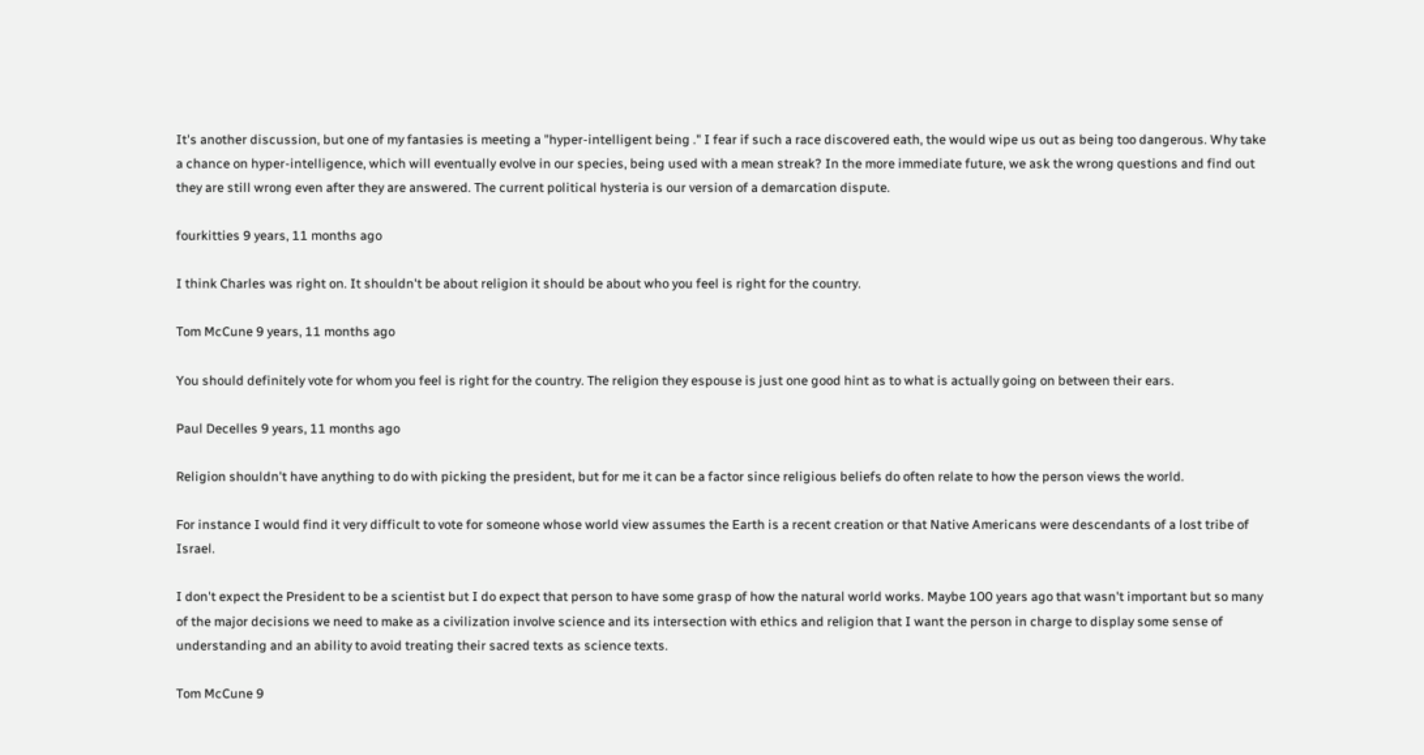It's another discussion, but one of my fantasies is meeting a "hyper-intelligent being ." I fear if such a race discovered eath, the would wipe us out as being too dangerous. Why take a chance on hyper-intelligence, which will eventually evolve in our species, being used with a mean streak? In the more immediate future, we ask the wrong questions and find out they are still wrong even after they are answered. The current political hysteria is our version of a demarcation dispute.

fourkitties 9 years, 11 months ago

I think Charles was right on. It shouldn't be about religion it should be about who you feel is right for the country.

Tom McCune 9 years, 11 months ago

You should definitely vote for whom you feel is right for the country. The religion they espouse is just one good hint as to what is actually going on between their ears.

Paul Decelles 9 years, 11 months ago

Religion shouldn't have anything to do with picking the president, but for me it can be a factor since religious beliefs do often relate to how the person views the world.

For instance I would find it very difficult to vote for someone whose world view assumes the Earth is a recent creation or that Native Americans were descendants of a lost tribe of Israel.

I don't expect the President to be a scientist but I do expect that person to have some grasp of how the natural world works. Maybe 100 years ago that wasn't important but so many of the major decisions we need to make as a civilization involve science and its intersection with ethics and religion that I want the person in charge to display some sense of understanding and an ability to avoid treating their sacred texts as science texts.

Tom McCune 9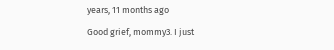years, 11 months ago

Good grief, mommy3. I just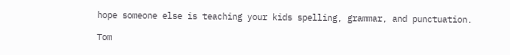hope someone else is teaching your kids spelling, grammar, and punctuation.

Tom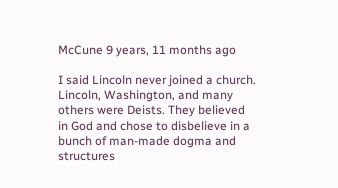McCune 9 years, 11 months ago

I said Lincoln never joined a church. Lincoln, Washington, and many others were Deists. They believed in God and chose to disbelieve in a bunch of man-made dogma and structures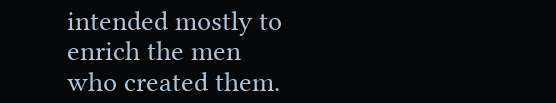intended mostly to enrich the men who created them.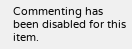Commenting has been disabled for this item.